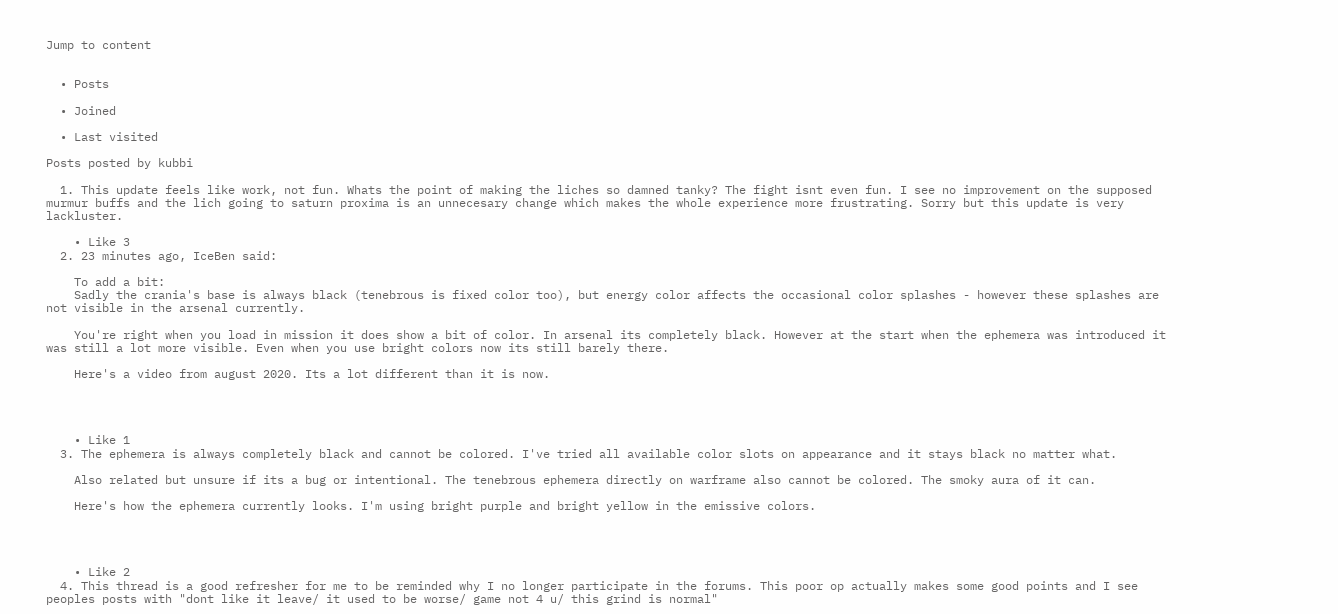Jump to content


  • Posts

  • Joined

  • Last visited

Posts posted by kubbi

  1. This update feels like work, not fun. Whats the point of making the liches so damned tanky? The fight isnt even fun. I see no improvement on the supposed murmur buffs and the lich going to saturn proxima is an unnecesary change which makes the whole experience more frustrating. Sorry but this update is very lackluster.

    • Like 3
  2. 23 minutes ago, IceBen said:

    To add a bit:
    Sadly the crania's base is always black (tenebrous is fixed color too), but energy color affects the occasional color splashes - however these splashes are not visible in the arsenal currently.

    You're right when you load in mission it does show a bit of color. In arsenal its completely black. However at the start when the ephemera was introduced it was still a lot more visible. Even when you use bright colors now its still barely there.

    Here's a video from august 2020. Its a lot different than it is now.




    • Like 1
  3. The ephemera is always completely black and cannot be colored. I've tried all available color slots on appearance and it stays black no matter what.

    Also related but unsure if its a bug or intentional. The tenebrous ephemera directly on warframe also cannot be colored. The smoky aura of it can.

    Here's how the ephemera currently looks. I'm using bright purple and bright yellow in the emissive colors.




    • Like 2
  4. This thread is a good refresher for me to be reminded why I no longer participate in the forums. This poor op actually makes some good points and I see peoples posts with "dont like it leave/ it used to be worse/ game not 4 u/ this grind is normal"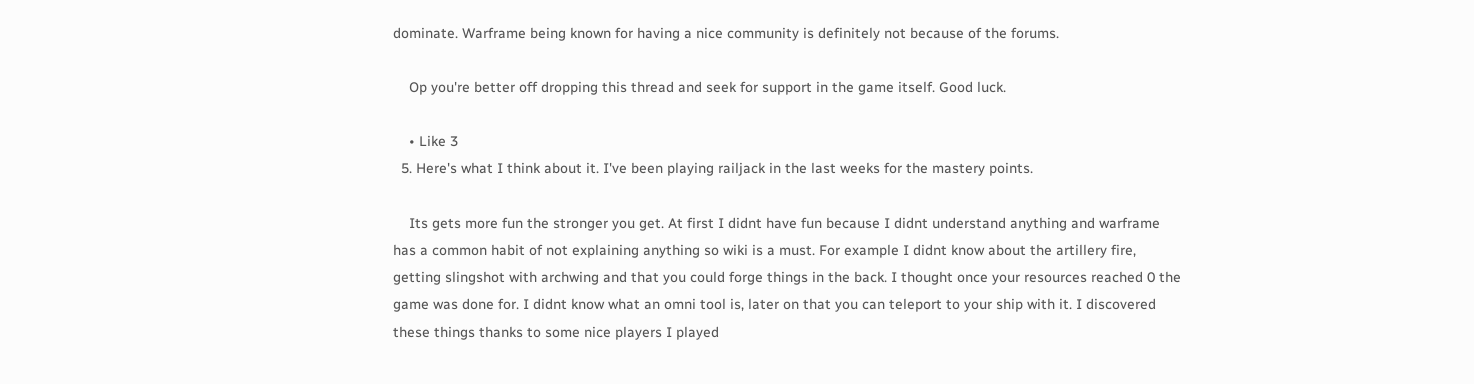dominate. Warframe being known for having a nice community is definitely not because of the forums.

    Op you're better off dropping this thread and seek for support in the game itself. Good luck.

    • Like 3
  5. Here's what I think about it. I've been playing railjack in the last weeks for the mastery points.

    Its gets more fun the stronger you get. At first I didnt have fun because I didnt understand anything and warframe has a common habit of not explaining anything so wiki is a must. For example I didnt know about the artillery fire, getting slingshot with archwing and that you could forge things in the back. I thought once your resources reached 0 the game was done for. I didnt know what an omni tool is, later on that you can teleport to your ship with it. I discovered these things thanks to some nice players I played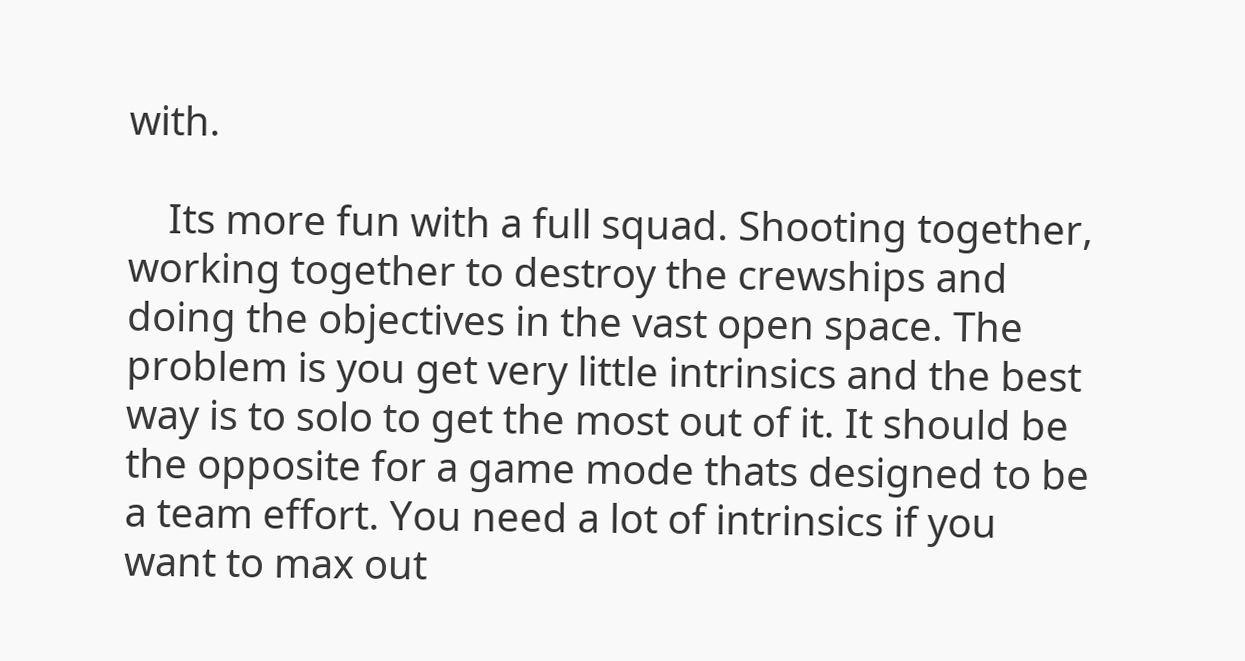with.

    Its more fun with a full squad. Shooting together, working together to destroy the crewships and doing the objectives in the vast open space. The problem is you get very little intrinsics and the best way is to solo to get the most out of it. It should be the opposite for a game mode thats designed to be a team effort. You need a lot of intrinsics if you want to max out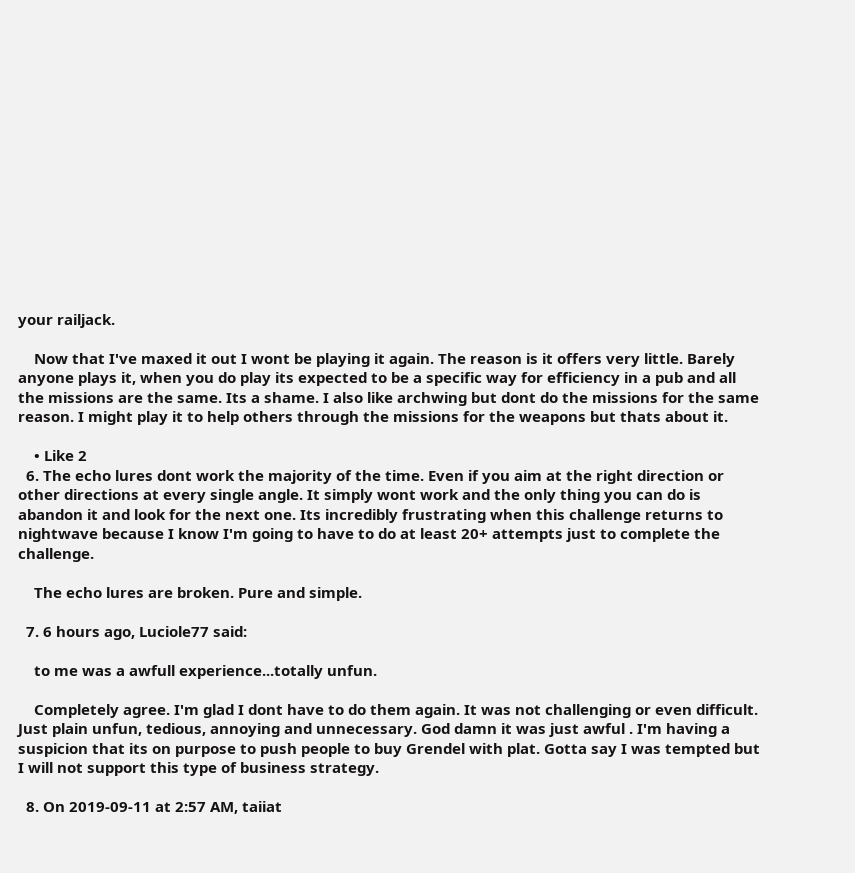your railjack.

    Now that I've maxed it out I wont be playing it again. The reason is it offers very little. Barely anyone plays it, when you do play its expected to be a specific way for efficiency in a pub and all the missions are the same. Its a shame. I also like archwing but dont do the missions for the same reason. I might play it to help others through the missions for the weapons but thats about it.

    • Like 2
  6. The echo lures dont work the majority of the time. Even if you aim at the right direction or other directions at every single angle. It simply wont work and the only thing you can do is abandon it and look for the next one. Its incredibly frustrating when this challenge returns to nightwave because I know I'm going to have to do at least 20+ attempts just to complete the challenge.

    The echo lures are broken. Pure and simple.

  7. 6 hours ago, Luciole77 said:

    to me was a awfull experience...totally unfun.

    Completely agree. I'm glad I dont have to do them again. It was not challenging or even difficult. Just plain unfun, tedious, annoying and unnecessary. God damn it was just awful . I'm having a suspicion that its on purpose to push people to buy Grendel with plat. Gotta say I was tempted but I will not support this type of business strategy.

  8. On 2019-09-11 at 2:57 AM, taiiat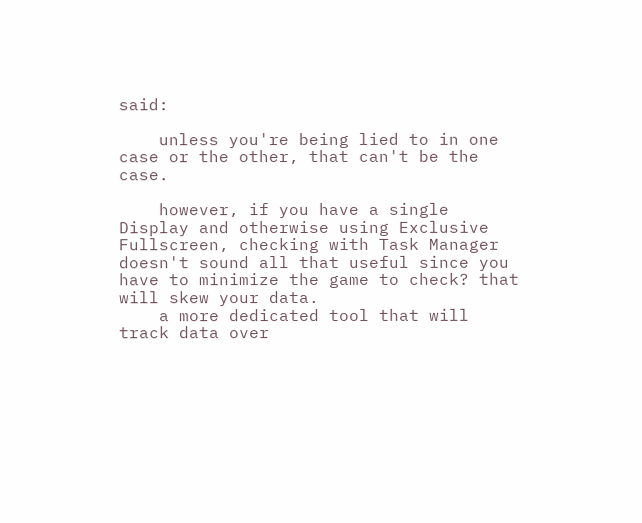said:

    unless you're being lied to in one case or the other, that can't be the case.

    however, if you have a single Display and otherwise using Exclusive Fullscreen, checking with Task Manager doesn't sound all that useful since you have to minimize the game to check? that will skew your data.
    a more dedicated tool that will track data over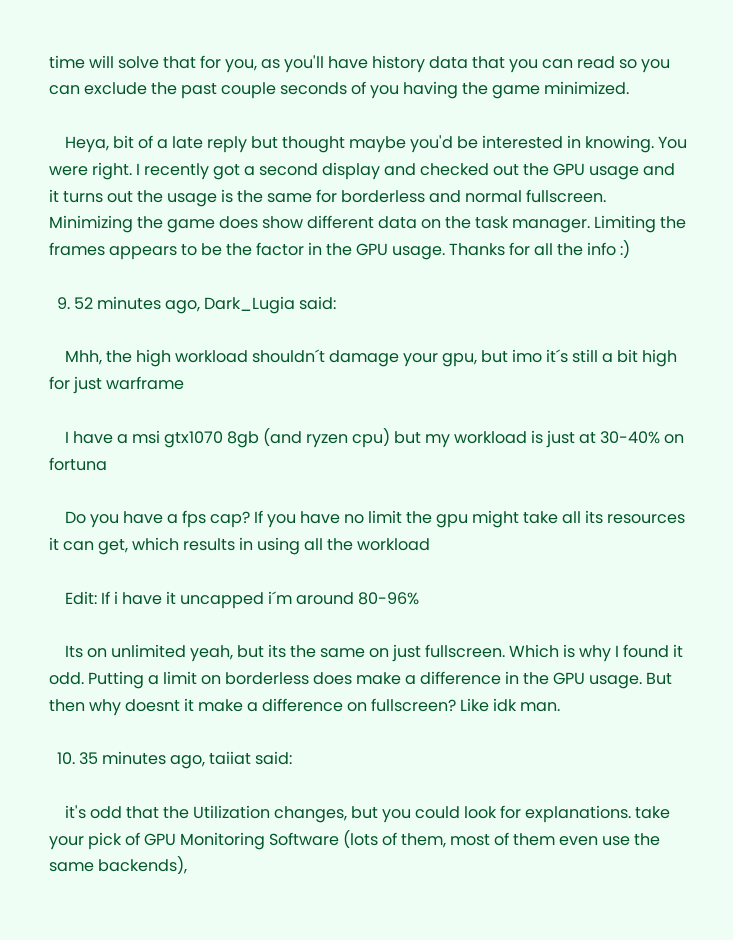time will solve that for you, as you'll have history data that you can read so you can exclude the past couple seconds of you having the game minimized.

    Heya, bit of a late reply but thought maybe you'd be interested in knowing. You were right. I recently got a second display and checked out the GPU usage and it turns out the usage is the same for borderless and normal fullscreen. Minimizing the game does show different data on the task manager. Limiting the frames appears to be the factor in the GPU usage. Thanks for all the info :)

  9. 52 minutes ago, Dark_Lugia said:

    Mhh, the high workload shouldn´t damage your gpu, but imo it´s still a bit high for just warframe

    I have a msi gtx1070 8gb (and ryzen cpu) but my workload is just at 30-40% on fortuna

    Do you have a fps cap? If you have no limit the gpu might take all its resources it can get, which results in using all the workload

    Edit: If i have it uncapped i´m around 80-96%

    Its on unlimited yeah, but its the same on just fullscreen. Which is why I found it odd. Putting a limit on borderless does make a difference in the GPU usage. But then why doesnt it make a difference on fullscreen? Like idk man.

  10. 35 minutes ago, taiiat said:

    it's odd that the Utilization changes, but you could look for explanations. take your pick of GPU Monitoring Software (lots of them, most of them even use the same backends),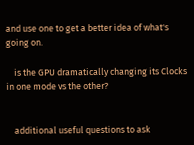and use one to get a better idea of what's going on.

    is the GPU dramatically changing its Clocks in one mode vs the other?


    additional useful questions to ask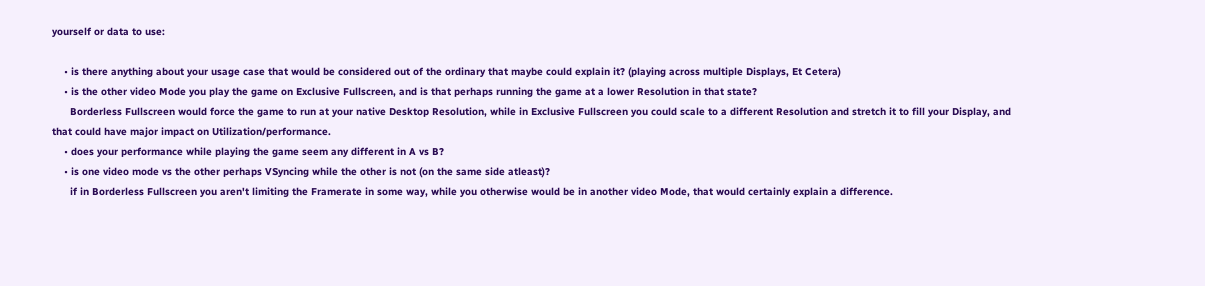yourself or data to use:

    • is there anything about your usage case that would be considered out of the ordinary that maybe could explain it? (playing across multiple Displays, Et Cetera)
    • is the other video Mode you play the game on Exclusive Fullscreen, and is that perhaps running the game at a lower Resolution in that state?
      Borderless Fullscreen would force the game to run at your native Desktop Resolution, while in Exclusive Fullscreen you could scale to a different Resolution and stretch it to fill your Display, and that could have major impact on Utilization/performance.
    • does your performance while playing the game seem any different in A vs B?
    • is one video mode vs the other perhaps VSyncing while the other is not (on the same side atleast)?
      if in Borderless Fullscreen you aren't limiting the Framerate in some way, while you otherwise would be in another video Mode, that would certainly explain a difference.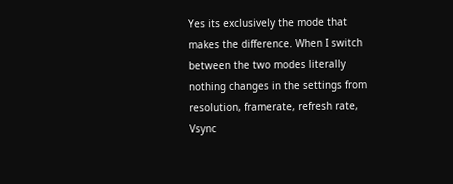Yes its exclusively the mode that makes the difference. When I switch between the two modes literally nothing changes in the settings from resolution, framerate, refresh rate, Vsync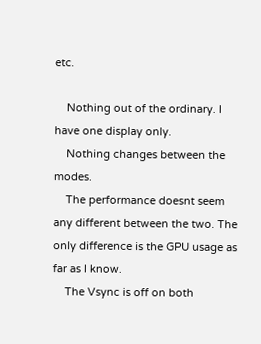etc.

    Nothing out of the ordinary. I have one display only.
    Nothing changes between the modes.
    The performance doesnt seem any different between the two. The only difference is the GPU usage as far as I know.
    The Vsync is off on both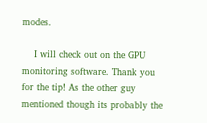modes.

    I will check out on the GPU monitoring software. Thank you for the tip! As the other guy mentioned though its probably the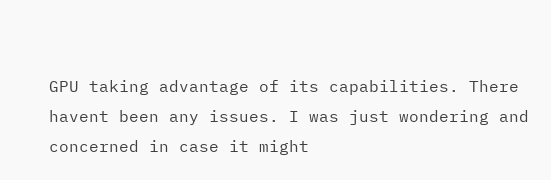GPU taking advantage of its capabilities. There havent been any issues. I was just wondering and concerned in case it might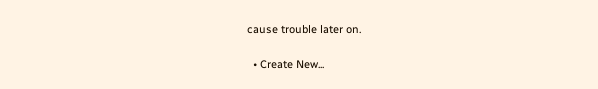cause trouble later on.

  • Create New...